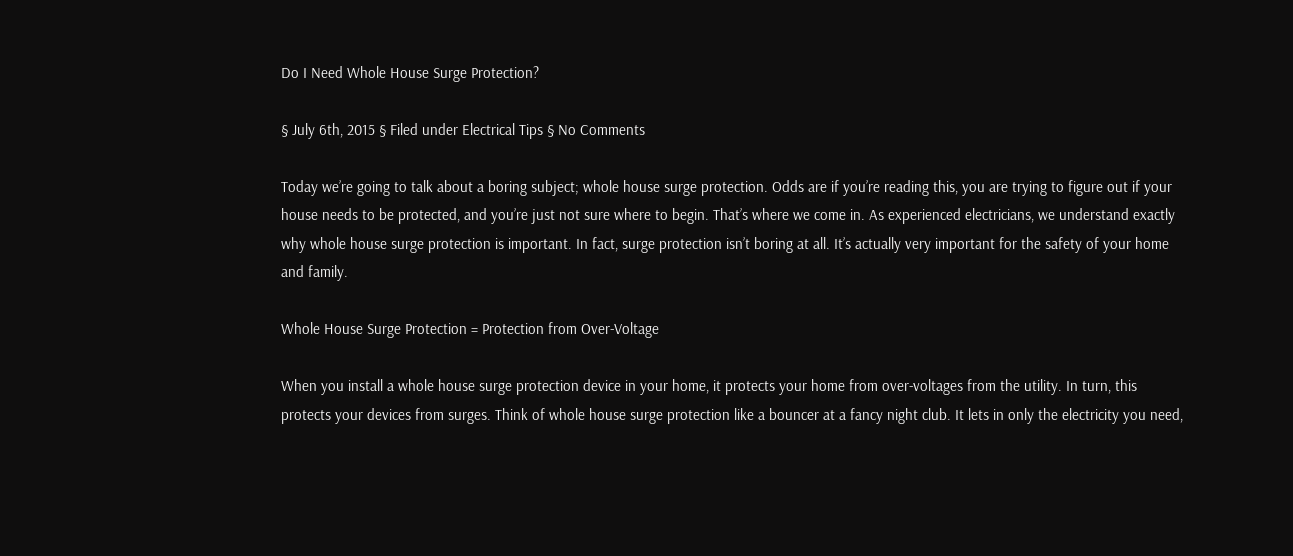Do I Need Whole House Surge Protection?

§ July 6th, 2015 § Filed under Electrical Tips § No Comments

Today we’re going to talk about a boring subject; whole house surge protection. Odds are if you’re reading this, you are trying to figure out if your house needs to be protected, and you’re just not sure where to begin. That’s where we come in. As experienced electricians, we understand exactly why whole house surge protection is important. In fact, surge protection isn’t boring at all. It’s actually very important for the safety of your home and family.

Whole House Surge Protection = Protection from Over-Voltage

When you install a whole house surge protection device in your home, it protects your home from over-voltages from the utility. In turn, this protects your devices from surges. Think of whole house surge protection like a bouncer at a fancy night club. It lets in only the electricity you need,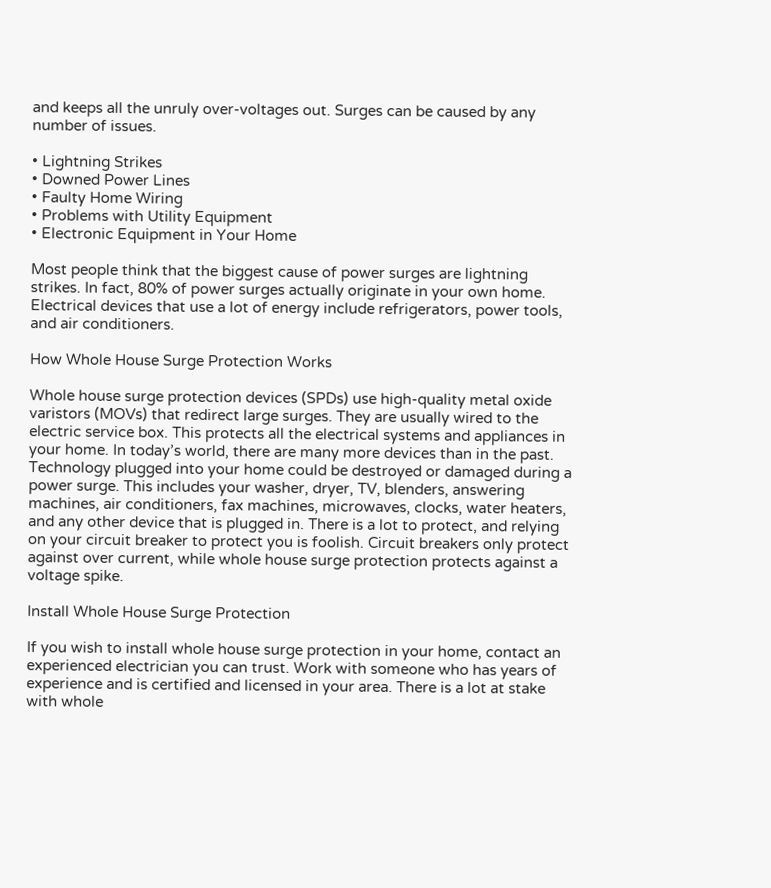and keeps all the unruly over-voltages out. Surges can be caused by any number of issues.

• Lightning Strikes
• Downed Power Lines
• Faulty Home Wiring
• Problems with Utility Equipment
• Electronic Equipment in Your Home

Most people think that the biggest cause of power surges are lightning strikes. In fact, 80% of power surges actually originate in your own home. Electrical devices that use a lot of energy include refrigerators, power tools, and air conditioners.

How Whole House Surge Protection Works

Whole house surge protection devices (SPDs) use high-quality metal oxide varistors (MOVs) that redirect large surges. They are usually wired to the electric service box. This protects all the electrical systems and appliances in your home. In today’s world, there are many more devices than in the past.  Technology plugged into your home could be destroyed or damaged during a power surge. This includes your washer, dryer, TV, blenders, answering machines, air conditioners, fax machines, microwaves, clocks, water heaters, and any other device that is plugged in. There is a lot to protect, and relying on your circuit breaker to protect you is foolish. Circuit breakers only protect against over current, while whole house surge protection protects against a voltage spike.

Install Whole House Surge Protection

If you wish to install whole house surge protection in your home, contact an experienced electrician you can trust. Work with someone who has years of experience and is certified and licensed in your area. There is a lot at stake with whole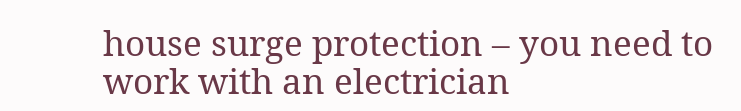house surge protection – you need to work with an electrician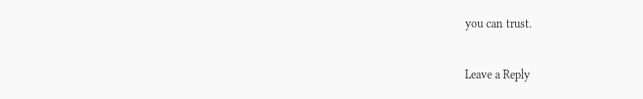you can trust.

Leave a Reply